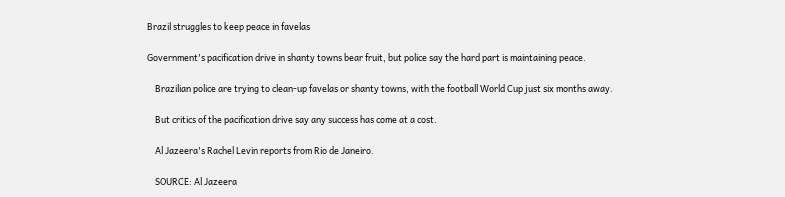Brazil struggles to keep peace in favelas

Government's pacification drive in shanty towns bear fruit, but police say the hard part is maintaining peace.

    Brazilian police are trying to clean-up favelas or shanty towns, with the football World Cup just six months away.

    But critics of the pacification drive say any success has come at a cost.

    Al Jazeera's Rachel Levin reports from Rio de Janeiro.

    SOURCE: Al Jazeera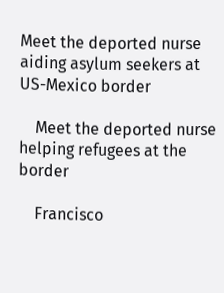Meet the deported nurse aiding asylum seekers at US-Mexico border

    Meet the deported nurse helping refugees at the border

    Francisco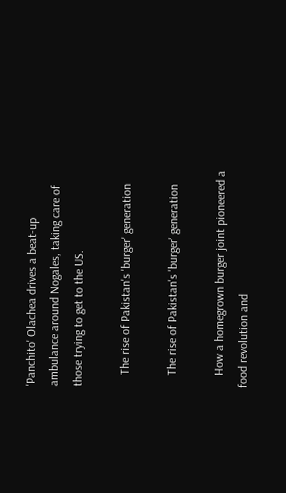'Panchito' Olachea drives a beat-up ambulance around Nogales, taking care of those trying to get to the US.

    The rise of Pakistan's 'burger' generation

    The rise of Pakistan's 'burger' generation

    How a homegrown burger joint pioneered a food revolution and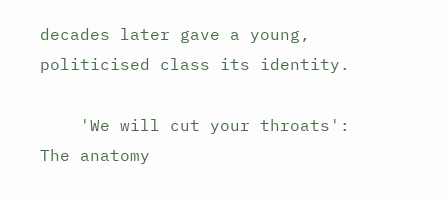decades later gave a young, politicised class its identity.

    'We will cut your throats': The anatomy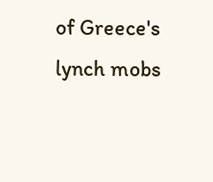of Greece's lynch mobs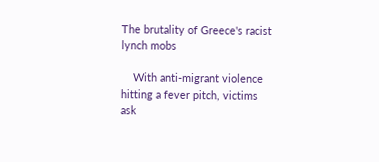The brutality of Greece's racist lynch mobs

    With anti-migrant violence hitting a fever pitch, victims ask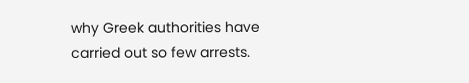why Greek authorities have carried out so few arrests.